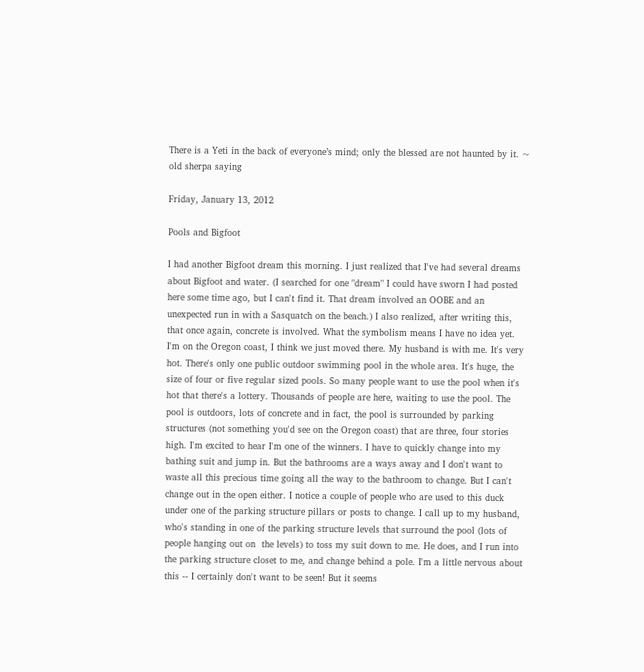There is a Yeti in the back of everyone’s mind; only the blessed are not haunted by it. ~ old sherpa saying

Friday, January 13, 2012

Pools and Bigfoot

I had another Bigfoot dream this morning. I just realized that I've had several dreams about Bigfoot and water. (I searched for one "dream" I could have sworn I had posted here some time ago, but I can't find it. That dream involved an OOBE and an unexpected run in with a Sasquatch on the beach.) I also realized, after writing this, that once again, concrete is involved. What the symbolism means I have no idea yet.
I'm on the Oregon coast, I think we just moved there. My husband is with me. It's very  hot. There's only one public outdoor swimming pool in the whole area. It's huge, the size of four or five regular sized pools. So many people want to use the pool when it's hot that there's a lottery. Thousands of people are here, waiting to use the pool. The pool is outdoors, lots of concrete and in fact, the pool is surrounded by parking structures (not something you'd see on the Oregon coast) that are three, four stories high. I'm excited to hear I'm one of the winners. I have to quickly change into my bathing suit and jump in. But the bathrooms are a ways away and I don't want to waste all this precious time going all the way to the bathroom to change. But I can't change out in the open either. I notice a couple of people who are used to this duck under one of the parking structure pillars or posts to change. I call up to my husband, who's standing in one of the parking structure levels that surround the pool (lots of people hanging out on  the levels) to toss my suit down to me. He does, and I run into the parking structure closet to me, and change behind a pole. I'm a little nervous about this -- I certainly don't want to be seen! But it seems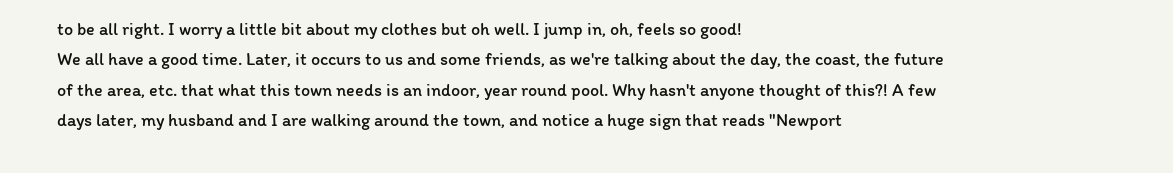to be all right. I worry a little bit about my clothes but oh well. I jump in, oh, feels so good!
We all have a good time. Later, it occurs to us and some friends, as we're talking about the day, the coast, the future of the area, etc. that what this town needs is an indoor, year round pool. Why hasn't anyone thought of this?! A few days later, my husband and I are walking around the town, and notice a huge sign that reads "Newport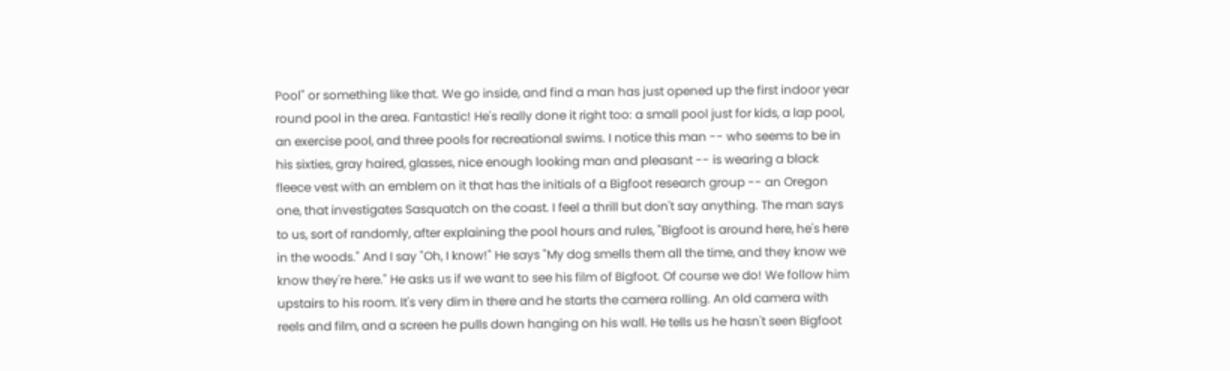Pool" or something like that. We go inside, and find a man has just opened up the first indoor year round pool in the area. Fantastic! He's really done it right too: a small pool just for kids, a lap pool, an exercise pool, and three pools for recreational swims. I notice this man -- who seems to be in his sixties, gray haired, glasses, nice enough looking man and pleasant -- is wearing a black fleece vest with an emblem on it that has the initials of a Bigfoot research group -- an Oregon one, that investigates Sasquatch on the coast. I feel a thrill but don't say anything. The man says to us, sort of randomly, after explaining the pool hours and rules, "Bigfoot is around here, he's here in the woods." And I say "Oh, I know!" He says "My dog smells them all the time, and they know we know they're here." He asks us if we want to see his film of Bigfoot. Of course we do! We follow him upstairs to his room. It's very dim in there and he starts the camera rolling. An old camera with reels and film, and a screen he pulls down hanging on his wall. He tells us he hasn't seen Bigfoot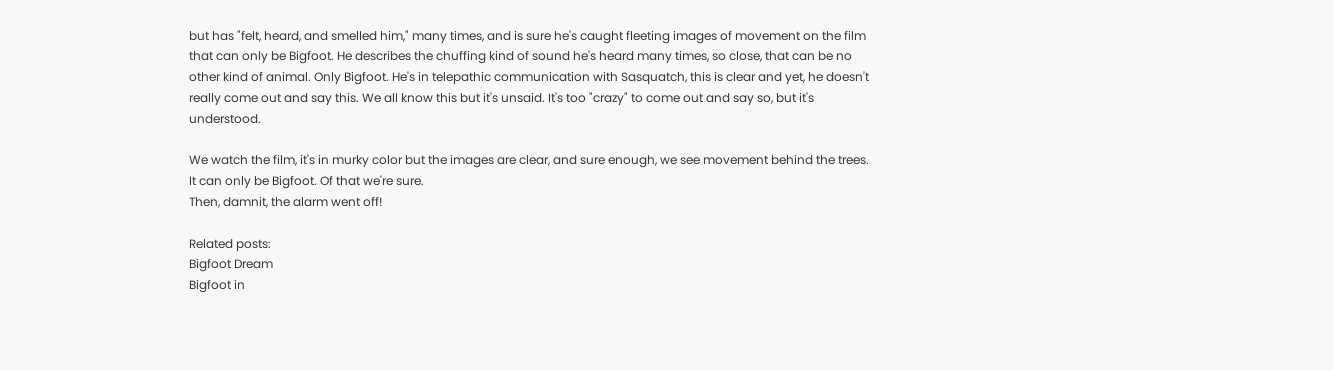but has "felt, heard, and smelled him," many times, and is sure he's caught fleeting images of movement on the film that can only be Bigfoot. He describes the chuffing kind of sound he's heard many times, so close, that can be no other kind of animal. Only Bigfoot. He's in telepathic communication with Sasquatch, this is clear and yet, he doesn't really come out and say this. We all know this but it's unsaid. It's too "crazy" to come out and say so, but it's understood.

We watch the film, it's in murky color but the images are clear, and sure enough, we see movement behind the trees. It can only be Bigfoot. Of that we're sure.
Then, damnit, the alarm went off!

Related posts:
Bigfoot Dream
Bigfoot in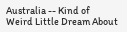Australia -- Kind of
Weird Little Dream About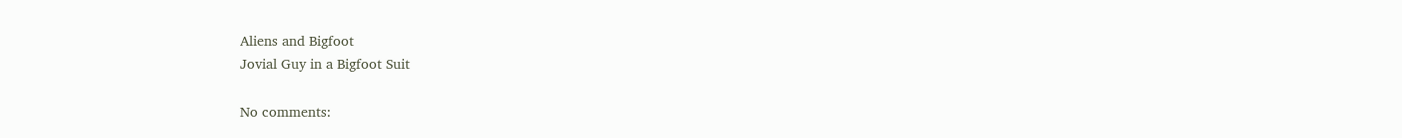Aliens and Bigfoot
Jovial Guy in a Bigfoot Suit

No comments: